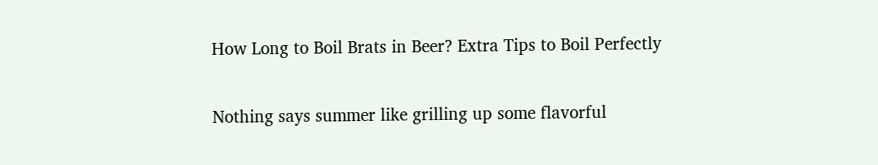How Long to Boil Brats in Beer? Extra Tips to Boil Perfectly

Nothing says summer like grilling up some flavorful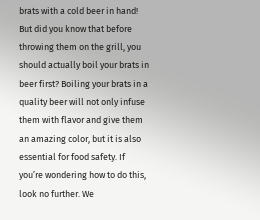brats with a cold beer in hand! But did you know that before throwing them on the grill, you should actually boil your brats in beer first? Boiling your brats in a quality beer will not only infuse them with flavor and give them an amazing color, but it is also essential for food safety. If you’re wondering how to do this, look no further. We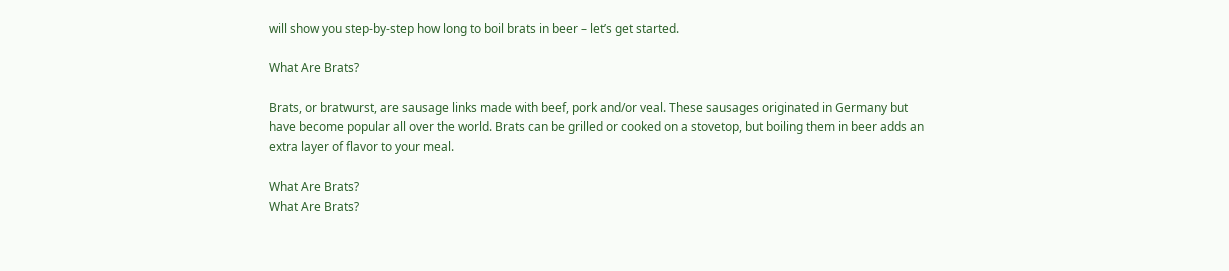will show you step-by-step how long to boil brats in beer – let’s get started.

What Are Brats?

Brats, or bratwurst, are sausage links made with beef, pork and/or veal. These sausages originated in Germany but have become popular all over the world. Brats can be grilled or cooked on a stovetop, but boiling them in beer adds an extra layer of flavor to your meal.

What Are Brats?
What Are Brats?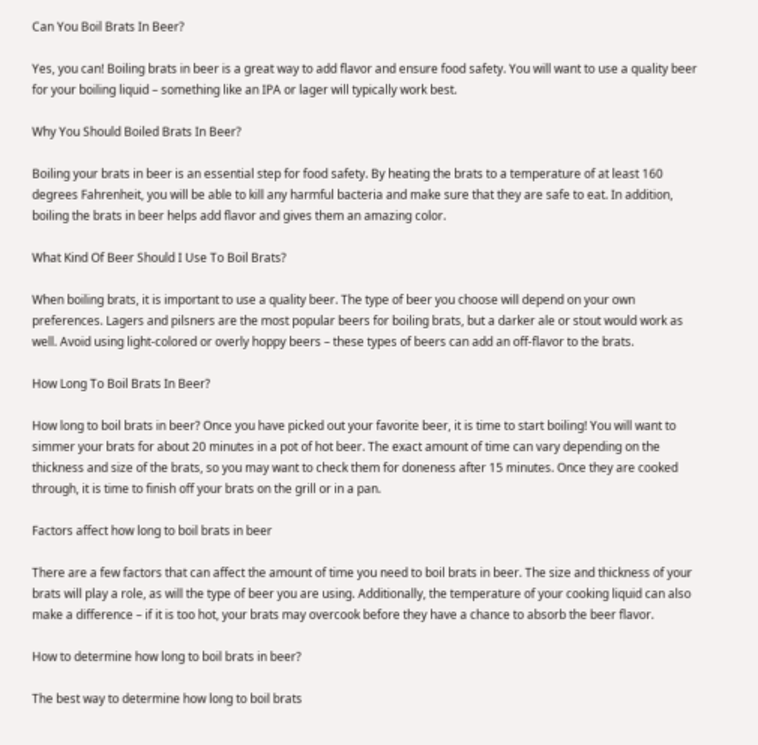Can You Boil Brats In Beer?

Yes, you can! Boiling brats in beer is a great way to add flavor and ensure food safety. You will want to use a quality beer for your boiling liquid – something like an IPA or lager will typically work best.

Why You Should Boiled Brats In Beer?

Boiling your brats in beer is an essential step for food safety. By heating the brats to a temperature of at least 160 degrees Fahrenheit, you will be able to kill any harmful bacteria and make sure that they are safe to eat. In addition, boiling the brats in beer helps add flavor and gives them an amazing color.

What Kind Of Beer Should I Use To Boil Brats?

When boiling brats, it is important to use a quality beer. The type of beer you choose will depend on your own preferences. Lagers and pilsners are the most popular beers for boiling brats, but a darker ale or stout would work as well. Avoid using light-colored or overly hoppy beers – these types of beers can add an off-flavor to the brats.

How Long To Boil Brats In Beer?

How long to boil brats in beer? Once you have picked out your favorite beer, it is time to start boiling! You will want to simmer your brats for about 20 minutes in a pot of hot beer. The exact amount of time can vary depending on the thickness and size of the brats, so you may want to check them for doneness after 15 minutes. Once they are cooked through, it is time to finish off your brats on the grill or in a pan.

Factors affect how long to boil brats in beer

There are a few factors that can affect the amount of time you need to boil brats in beer. The size and thickness of your brats will play a role, as will the type of beer you are using. Additionally, the temperature of your cooking liquid can also make a difference – if it is too hot, your brats may overcook before they have a chance to absorb the beer flavor.

How to determine how long to boil brats in beer?

The best way to determine how long to boil brats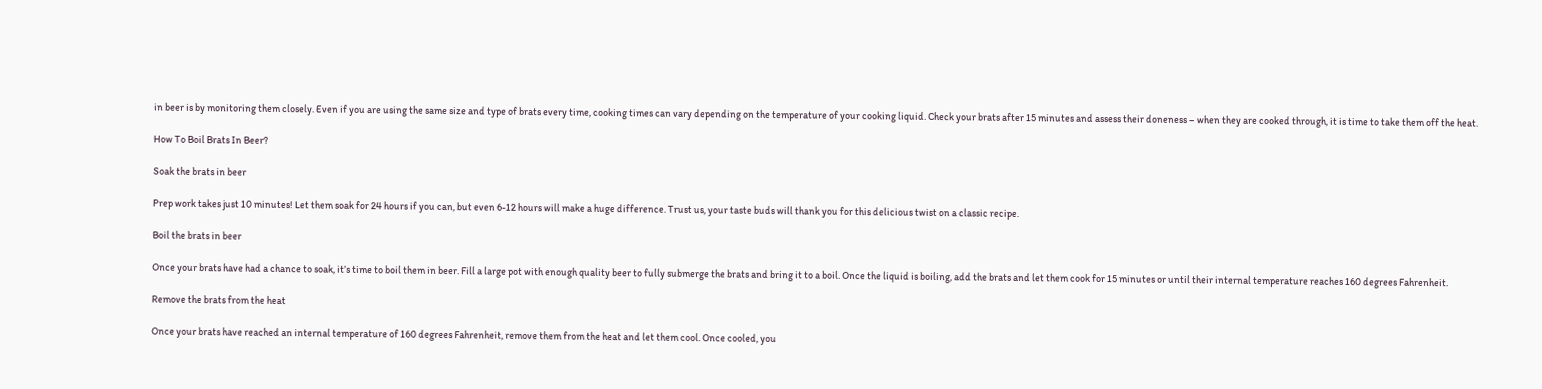in beer is by monitoring them closely. Even if you are using the same size and type of brats every time, cooking times can vary depending on the temperature of your cooking liquid. Check your brats after 15 minutes and assess their doneness – when they are cooked through, it is time to take them off the heat.

How To Boil Brats In Beer?

Soak the brats in beer

Prep work takes just 10 minutes! Let them soak for 24 hours if you can, but even 6-12 hours will make a huge difference. Trust us, your taste buds will thank you for this delicious twist on a classic recipe.

Boil the brats in beer

Once your brats have had a chance to soak, it’s time to boil them in beer. Fill a large pot with enough quality beer to fully submerge the brats and bring it to a boil. Once the liquid is boiling, add the brats and let them cook for 15 minutes or until their internal temperature reaches 160 degrees Fahrenheit.

Remove the brats from the heat

Once your brats have reached an internal temperature of 160 degrees Fahrenheit, remove them from the heat and let them cool. Once cooled, you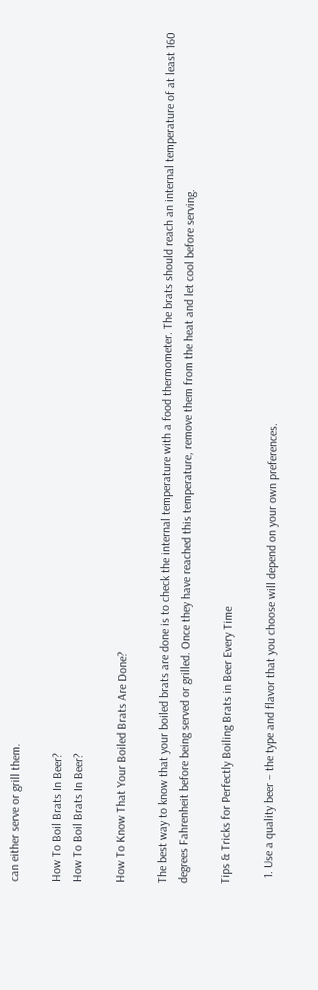can either serve or grill them.

How To Boil Brats In Beer?
How To Boil Brats In Beer?

How To Know That Your Boiled Brats Are Done?

The best way to know that your boiled brats are done is to check the internal temperature with a food thermometer. The brats should reach an internal temperature of at least 160 degrees Fahrenheit before being served or grilled. Once they have reached this temperature, remove them from the heat and let cool before serving.

Tips & Tricks for Perfectly Boiling Brats in Beer Every Time

  1. Use a quality beer – the type and flavor that you choose will depend on your own preferences.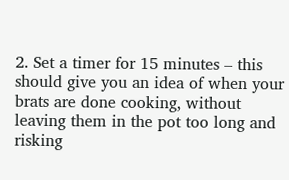2. Set a timer for 15 minutes – this should give you an idea of when your brats are done cooking, without leaving them in the pot too long and risking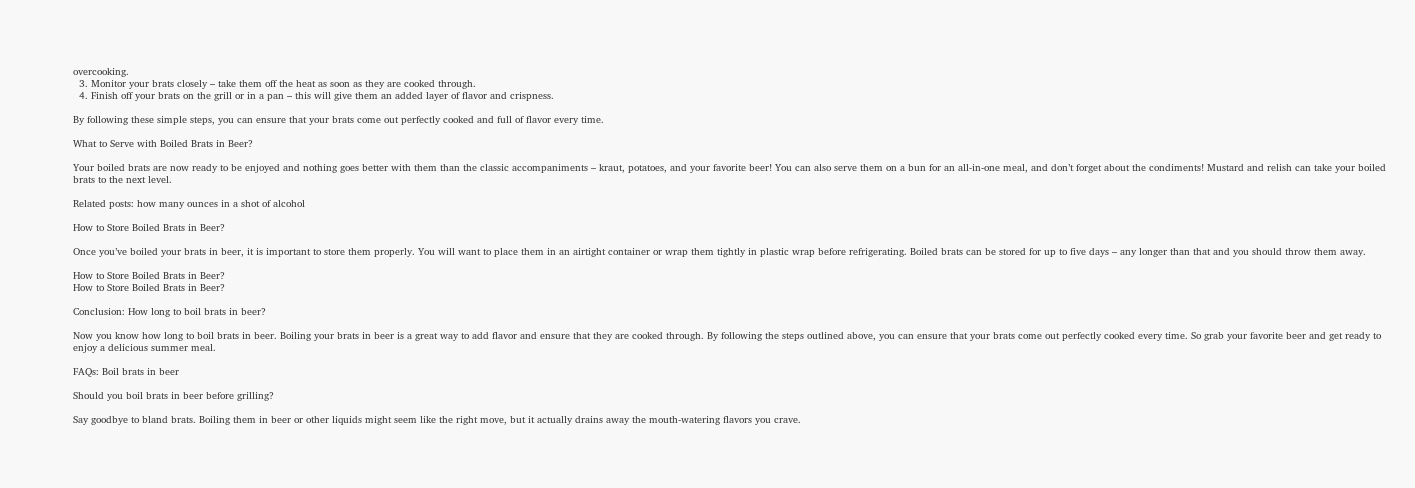overcooking.
  3. Monitor your brats closely – take them off the heat as soon as they are cooked through.
  4. Finish off your brats on the grill or in a pan – this will give them an added layer of flavor and crispness.

By following these simple steps, you can ensure that your brats come out perfectly cooked and full of flavor every time.

What to Serve with Boiled Brats in Beer?

Your boiled brats are now ready to be enjoyed and nothing goes better with them than the classic accompaniments – kraut, potatoes, and your favorite beer! You can also serve them on a bun for an all-in-one meal, and don’t forget about the condiments! Mustard and relish can take your boiled brats to the next level.

Related posts: how many ounces in a shot of alcohol

How to Store Boiled Brats in Beer?

Once you’ve boiled your brats in beer, it is important to store them properly. You will want to place them in an airtight container or wrap them tightly in plastic wrap before refrigerating. Boiled brats can be stored for up to five days – any longer than that and you should throw them away.

How to Store Boiled Brats in Beer?
How to Store Boiled Brats in Beer?

Conclusion: How long to boil brats in beer?

Now you know how long to boil brats in beer. Boiling your brats in beer is a great way to add flavor and ensure that they are cooked through. By following the steps outlined above, you can ensure that your brats come out perfectly cooked every time. So grab your favorite beer and get ready to enjoy a delicious summer meal.

FAQs: Boil brats in beer

Should you boil brats in beer before grilling?

Say goodbye to bland brats. Boiling them in beer or other liquids might seem like the right move, but it actually drains away the mouth-watering flavors you crave.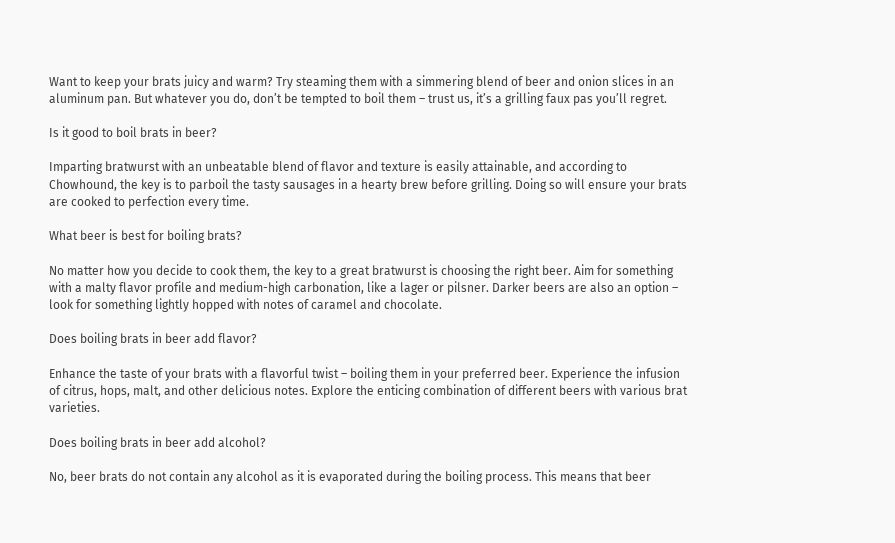Want to keep your brats juicy and warm? Try steaming them with a simmering blend of beer and onion slices in an aluminum pan. But whatever you do, don’t be tempted to boil them – trust us, it’s a grilling faux pas you’ll regret.

Is it good to boil brats in beer?

Imparting bratwurst with an unbeatable blend of flavor and texture is easily attainable, and according to Chowhound, the key is to parboil the tasty sausages in a hearty brew before grilling. Doing so will ensure your brats are cooked to perfection every time.

What beer is best for boiling brats?

No matter how you decide to cook them, the key to a great bratwurst is choosing the right beer. Aim for something with a malty flavor profile and medium-high carbonation, like a lager or pilsner. Darker beers are also an option – look for something lightly hopped with notes of caramel and chocolate.

Does boiling brats in beer add flavor?

Enhance the taste of your brats with a flavorful twist – boiling them in your preferred beer. Experience the infusion of citrus, hops, malt, and other delicious notes. Explore the enticing combination of different beers with various brat varieties.

Does boiling brats in beer add alcohol?

No, beer brats do not contain any alcohol as it is evaporated during the boiling process. This means that beer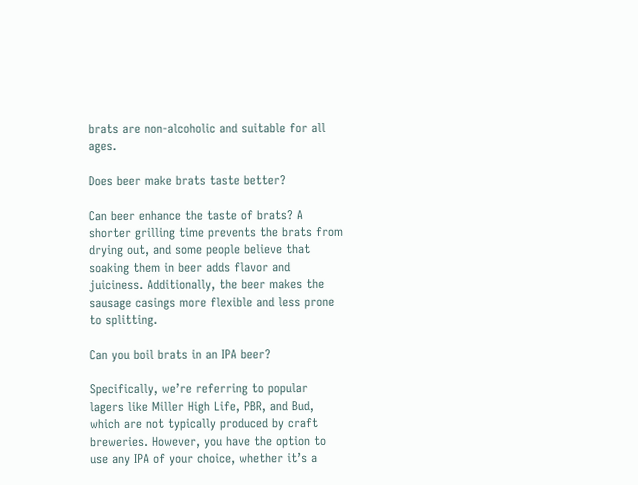brats are non-alcoholic and suitable for all ages.

Does beer make brats taste better?

Can beer enhance the taste of brats? A shorter grilling time prevents the brats from drying out, and some people believe that soaking them in beer adds flavor and juiciness. Additionally, the beer makes the sausage casings more flexible and less prone to splitting.

Can you boil brats in an IPA beer?

Specifically, we’re referring to popular lagers like Miller High Life, PBR, and Bud, which are not typically produced by craft breweries. However, you have the option to use any IPA of your choice, whether it’s a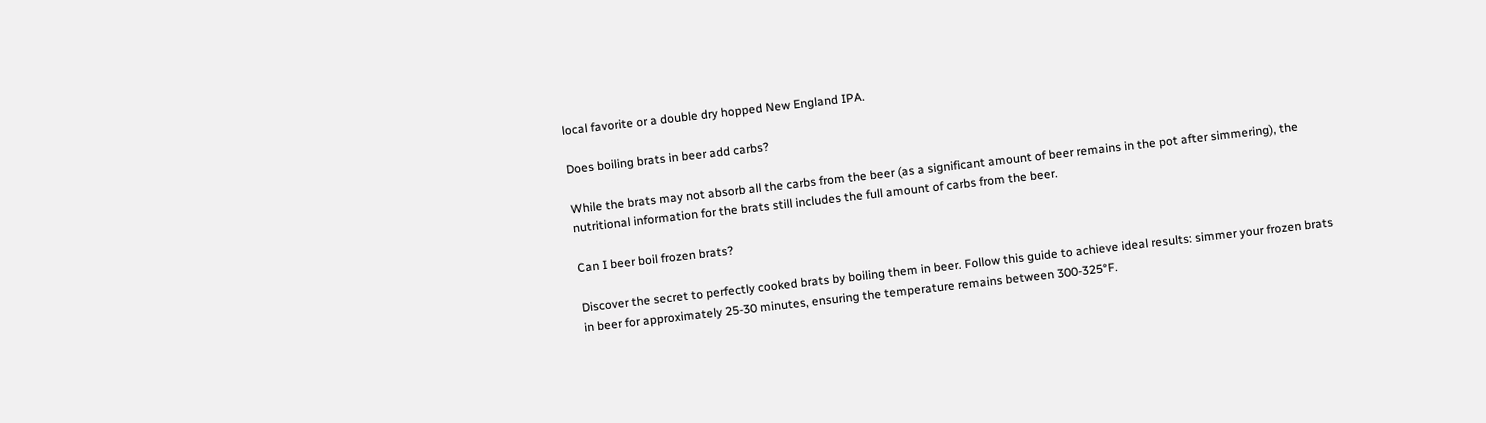local favorite or a double dry hopped New England IPA.

Does boiling brats in beer add carbs?

While the brats may not absorb all the carbs from the beer (as a significant amount of beer remains in the pot after simmering), the nutritional information for the brats still includes the full amount of carbs from the beer.

Can I beer boil frozen brats?

Discover the secret to perfectly cooked brats by boiling them in beer. Follow this guide to achieve ideal results: simmer your frozen brats in beer for approximately 25-30 minutes, ensuring the temperature remains between 300-325°F.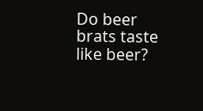Do beer brats taste like beer?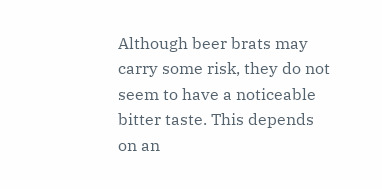Although beer brats may carry some risk, they do not seem to have a noticeable bitter taste. This depends on an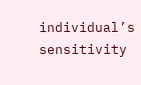individual’s sensitivity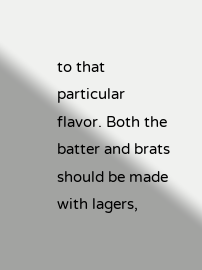to that particular flavor. Both the batter and brats should be made with lagers,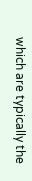which are typically the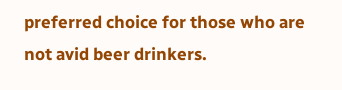preferred choice for those who are not avid beer drinkers.